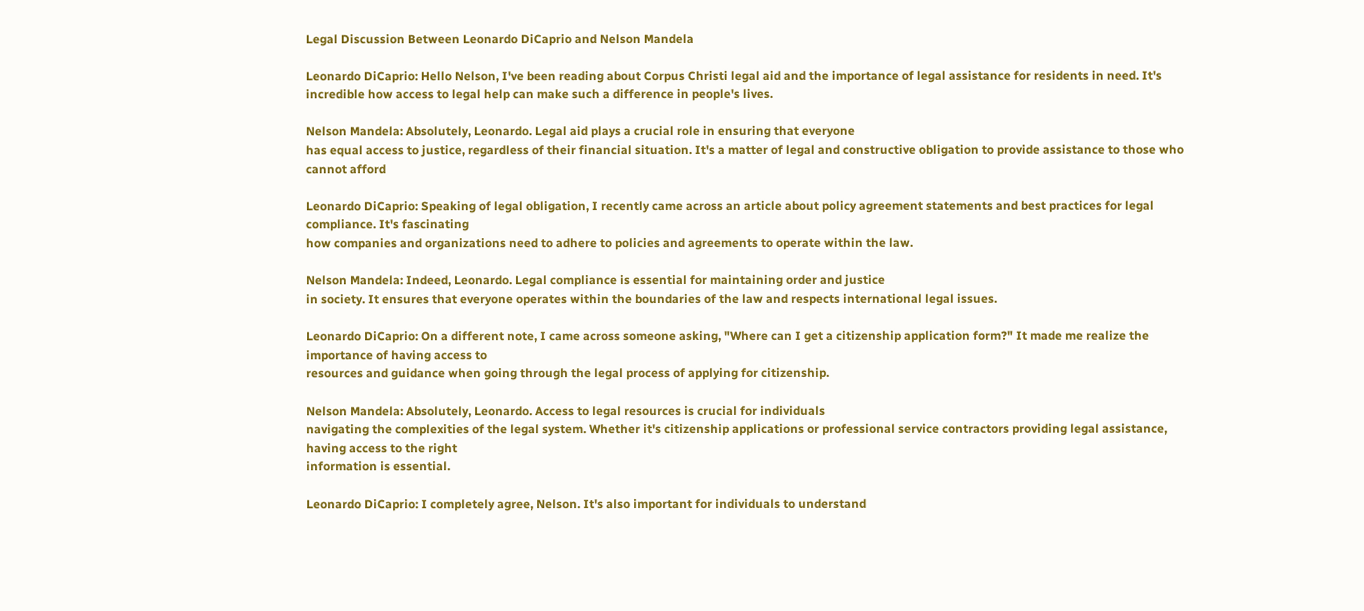Legal Discussion Between Leonardo DiCaprio and Nelson Mandela

Leonardo DiCaprio: Hello Nelson, I've been reading about Corpus Christi legal aid and the importance of legal assistance for residents in need. It's
incredible how access to legal help can make such a difference in people's lives.

Nelson Mandela: Absolutely, Leonardo. Legal aid plays a crucial role in ensuring that everyone
has equal access to justice, regardless of their financial situation. It's a matter of legal and constructive obligation to provide assistance to those who cannot afford

Leonardo DiCaprio: Speaking of legal obligation, I recently came across an article about policy agreement statements and best practices for legal compliance. It's fascinating
how companies and organizations need to adhere to policies and agreements to operate within the law.

Nelson Mandela: Indeed, Leonardo. Legal compliance is essential for maintaining order and justice
in society. It ensures that everyone operates within the boundaries of the law and respects international legal issues.

Leonardo DiCaprio: On a different note, I came across someone asking, "Where can I get a citizenship application form?" It made me realize the importance of having access to
resources and guidance when going through the legal process of applying for citizenship.

Nelson Mandela: Absolutely, Leonardo. Access to legal resources is crucial for individuals
navigating the complexities of the legal system. Whether it's citizenship applications or professional service contractors providing legal assistance, having access to the right
information is essential.

Leonardo DiCaprio: I completely agree, Nelson. It's also important for individuals to understand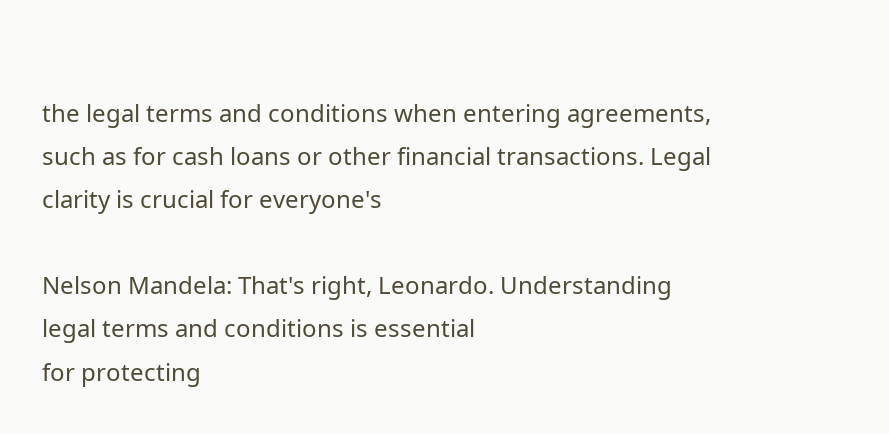the legal terms and conditions when entering agreements, such as for cash loans or other financial transactions. Legal clarity is crucial for everyone's

Nelson Mandela: That's right, Leonardo. Understanding legal terms and conditions is essential
for protecting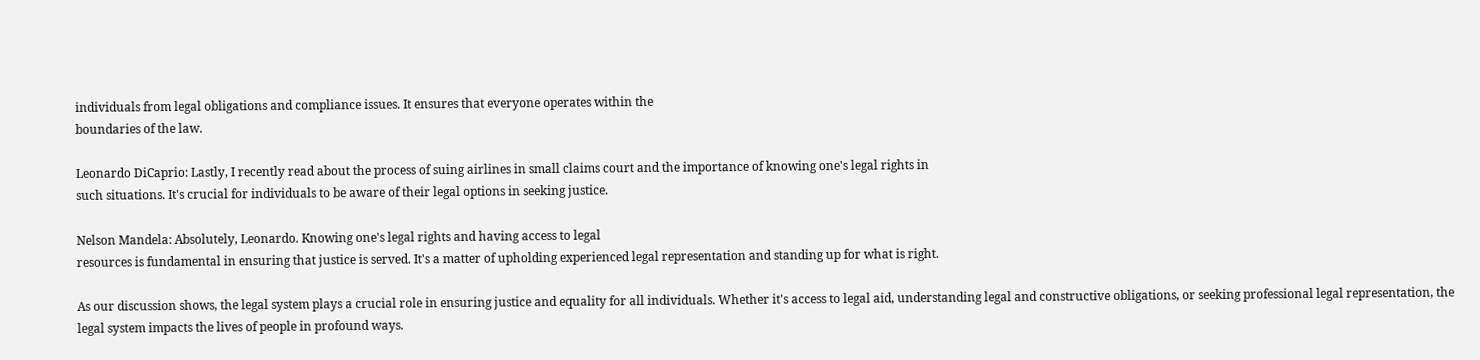individuals from legal obligations and compliance issues. It ensures that everyone operates within the
boundaries of the law.

Leonardo DiCaprio: Lastly, I recently read about the process of suing airlines in small claims court and the importance of knowing one's legal rights in
such situations. It's crucial for individuals to be aware of their legal options in seeking justice.

Nelson Mandela: Absolutely, Leonardo. Knowing one's legal rights and having access to legal
resources is fundamental in ensuring that justice is served. It's a matter of upholding experienced legal representation and standing up for what is right.

As our discussion shows, the legal system plays a crucial role in ensuring justice and equality for all individuals. Whether it's access to legal aid, understanding legal and constructive obligations, or seeking professional legal representation, the legal system impacts the lives of people in profound ways.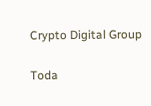Crypto Digital Group

Toda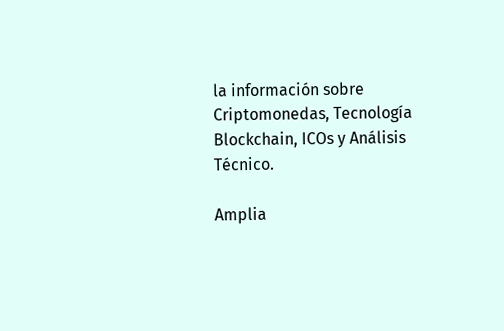la información sobre Criptomonedas, Tecnología Blockchain, ICOs y Análisis Técnico.

Amplia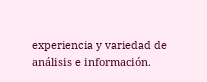experiencia y variedad de análisis e información.